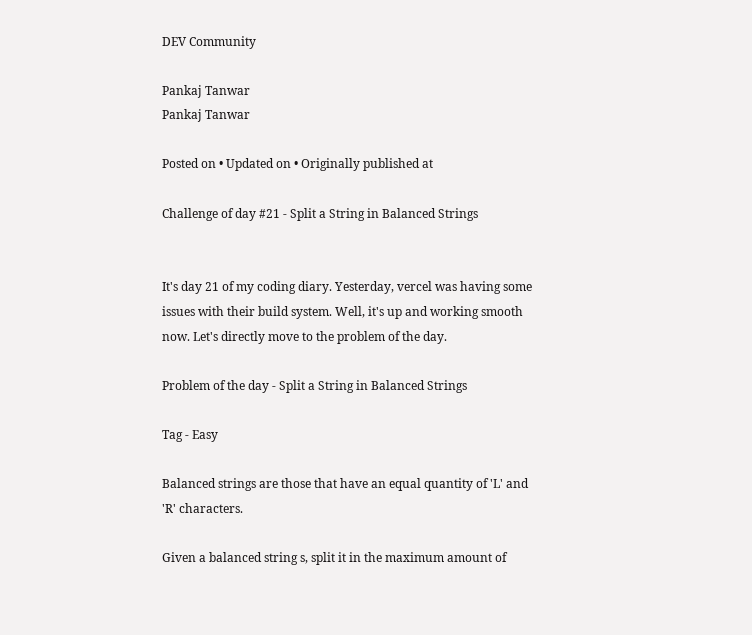DEV Community

Pankaj Tanwar
Pankaj Tanwar

Posted on • Updated on • Originally published at

Challenge of day #21 - Split a String in Balanced Strings


It's day 21 of my coding diary. Yesterday, vercel was having some issues with their build system. Well, it's up and working smooth now. Let's directly move to the problem of the day.

Problem of the day - Split a String in Balanced Strings

Tag - Easy

Balanced strings are those that have an equal quantity of 'L' and 'R' characters.

Given a balanced string s, split it in the maximum amount of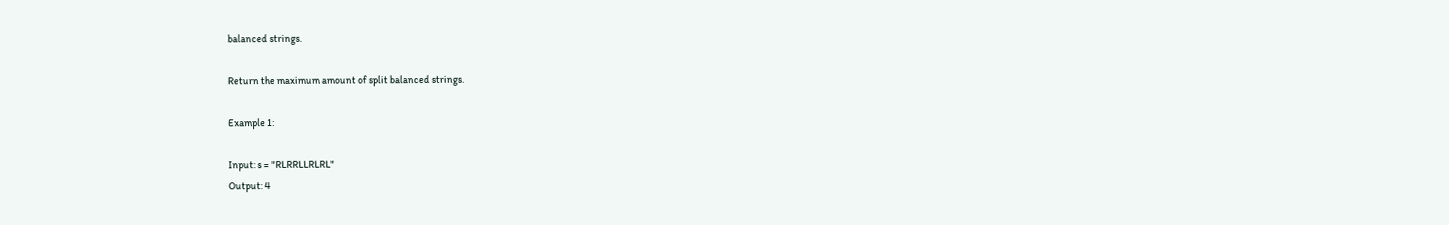balanced strings.

Return the maximum amount of split balanced strings.

Example 1:

Input: s = "RLRRLLRLRL"
Output: 4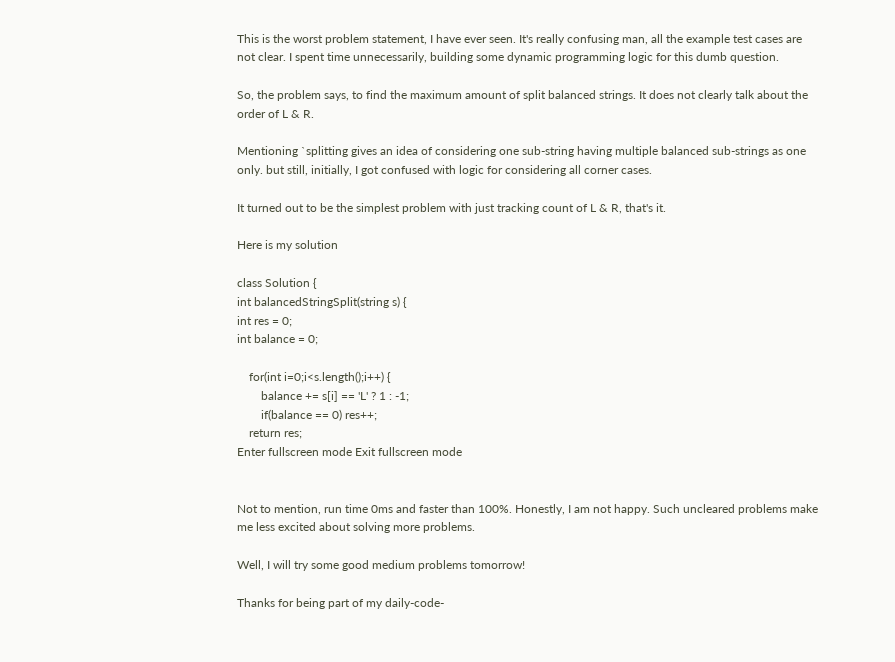This is the worst problem statement, I have ever seen. It's really confusing man, all the example test cases are not clear. I spent time unnecessarily, building some dynamic programming logic for this dumb question.

So, the problem says, to find the maximum amount of split balanced strings. It does not clearly talk about the order of L & R.

Mentioning `splitting gives an idea of considering one sub-string having multiple balanced sub-strings as one only. but still, initially, I got confused with logic for considering all corner cases.

It turned out to be the simplest problem with just tracking count of L & R, that's it.

Here is my solution

class Solution {
int balancedStringSplit(string s) {
int res = 0;
int balance = 0;

    for(int i=0;i<s.length();i++) {
        balance += s[i] == 'L' ? 1 : -1;
        if(balance == 0) res++;
    return res;
Enter fullscreen mode Exit fullscreen mode


Not to mention, run time 0ms and faster than 100%. Honestly, I am not happy. Such uncleared problems make me less excited about solving more problems.

Well, I will try some good medium problems tomorrow!

Thanks for being part of my daily-code-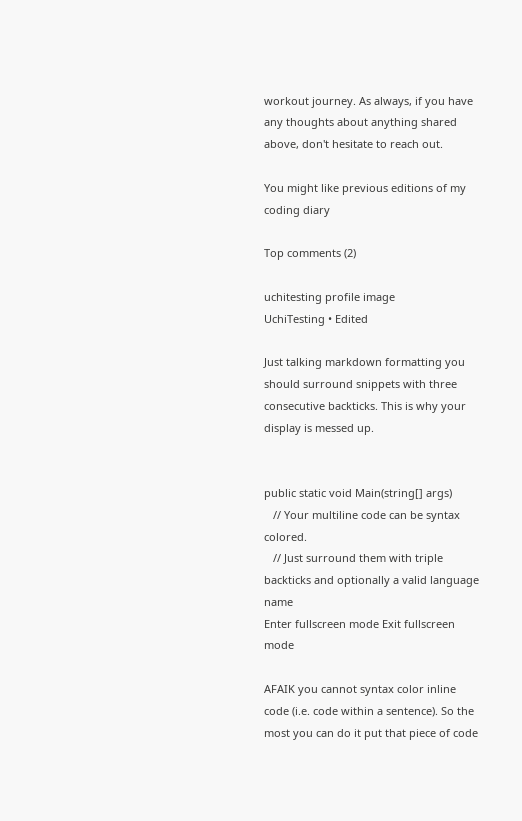workout journey. As always, if you have any thoughts about anything shared above, don't hesitate to reach out.

You might like previous editions of my coding diary

Top comments (2)

uchitesting profile image
UchiTesting • Edited

Just talking markdown formatting you should surround snippets with three consecutive backticks. This is why your display is messed up.


public static void Main(string[] args)
   // Your multiline code can be syntax colored.
   // Just surround them with triple backticks and optionally a valid language name
Enter fullscreen mode Exit fullscreen mode

AFAIK you cannot syntax color inline code (i.e. code within a sentence). So the most you can do it put that piece of code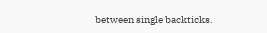between single backticks.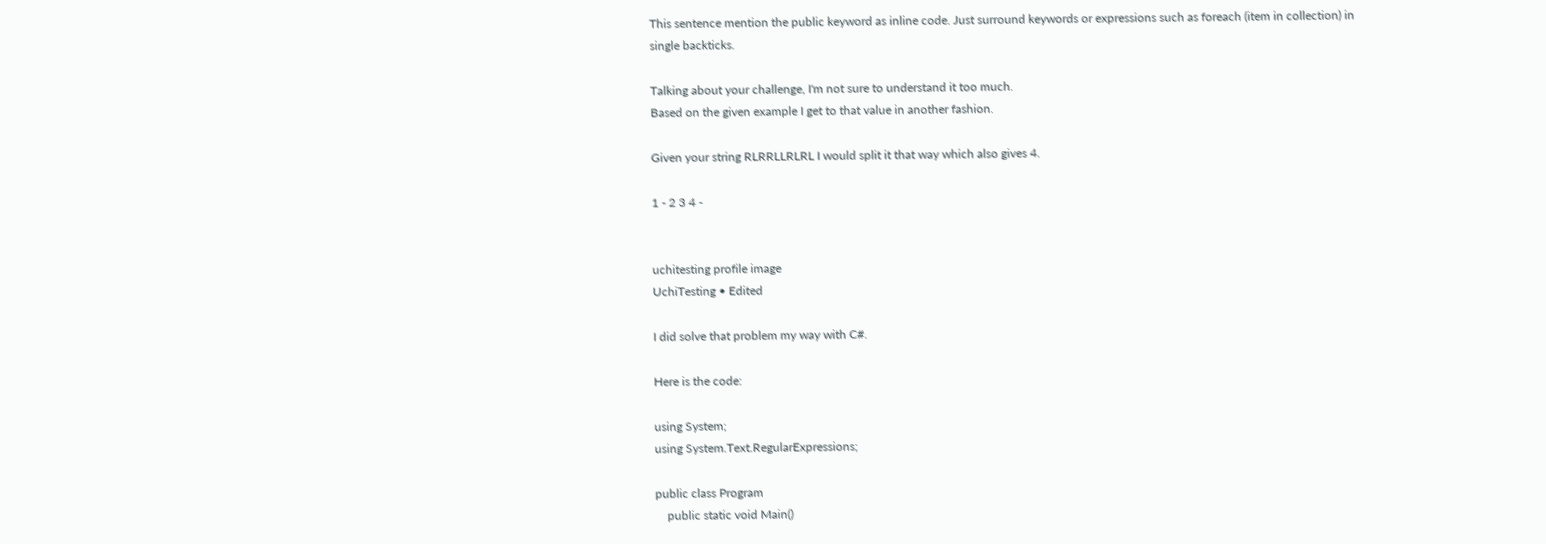This sentence mention the public keyword as inline code. Just surround keywords or expressions such as foreach (item in collection) in single backticks.

Talking about your challenge, I'm not sure to understand it too much.
Based on the given example I get to that value in another fashion.

Given your string RLRRLLRLRL I would split it that way which also gives 4.

1 - 2 3 4 -


uchitesting profile image
UchiTesting • Edited

I did solve that problem my way with C#.

Here is the code:

using System;
using System.Text.RegularExpressions;

public class Program
    public static void Main()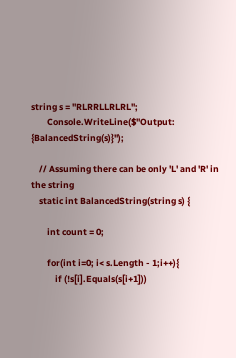string s = "RLRRLLRLRL";
        Console.WriteLine($"Output: {BalancedString(s)}");

    // Assuming there can be only 'L' and 'R' in the string
    static int BalancedString(string s) {

        int count = 0;

        for(int i=0; i< s.Length - 1;i++){
            if (!s[i].Equals(s[i+1]))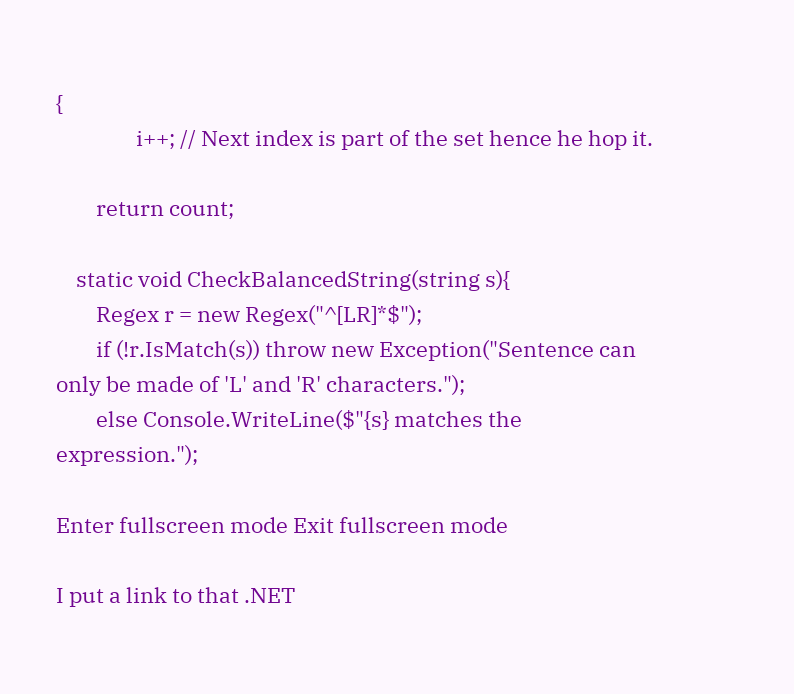{
                i++; // Next index is part of the set hence he hop it.

        return count;

    static void CheckBalancedString(string s){
        Regex r = new Regex("^[LR]*$");
        if (!r.IsMatch(s)) throw new Exception("Sentence can only be made of 'L' and 'R' characters.");
        else Console.WriteLine($"{s} matches the expression.");

Enter fullscreen mode Exit fullscreen mode

I put a link to that .NET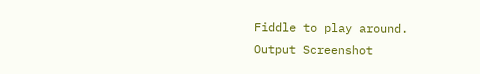Fiddle to play around.
Output Screenshot